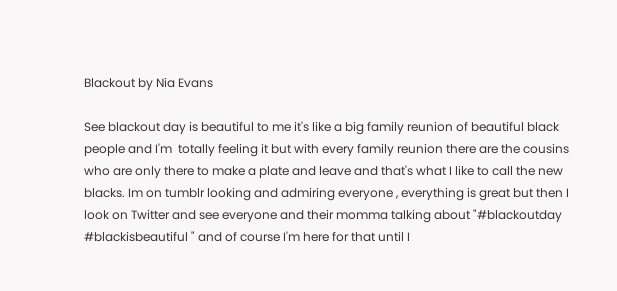Blackout by Nia Evans

See blackout day is beautiful to me it's like a big family reunion of beautiful black people and I'm  totally feeling it but with every family reunion there are the cousins who are only there to make a plate and leave and that's what I like to call the new blacks. Im on tumblr looking and admiring everyone , everything is great but then I look on Twitter and see everyone and their momma talking about "#blackoutday #blackisbeautiful " and of course I'm here for that until I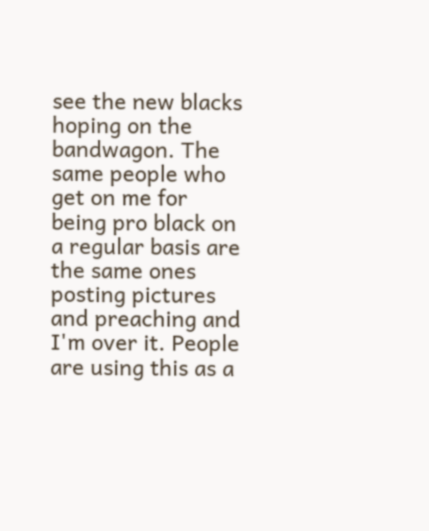see the new blacks hoping on the bandwagon. The same people who get on me for being pro black on a regular basis are the same ones posting pictures and preaching and I'm over it. People are using this as a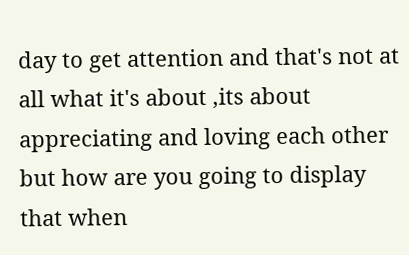day to get attention and that's not at all what it's about ,its about appreciating and loving each other but how are you going to display that when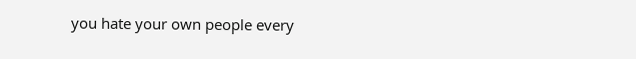you hate your own people every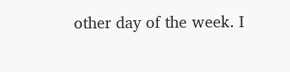other day of the week. I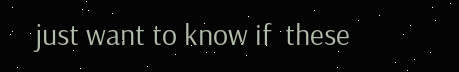just want to know if  these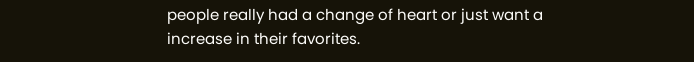people really had a change of heart or just want a increase in their favorites.